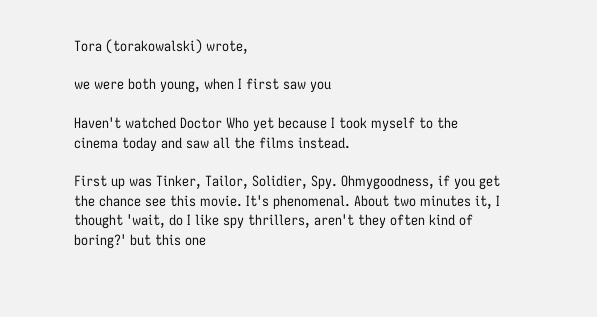Tora (torakowalski) wrote,

we were both young, when I first saw you

Haven't watched Doctor Who yet because I took myself to the cinema today and saw all the films instead.

First up was Tinker, Tailor, Solidier, Spy. Ohmygoodness, if you get the chance see this movie. It's phenomenal. About two minutes it, I thought 'wait, do I like spy thrillers, aren't they often kind of boring?' but this one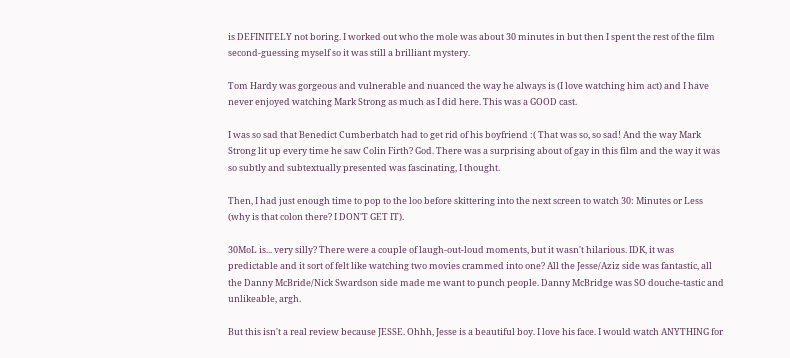is DEFINITELY not boring. I worked out who the mole was about 30 minutes in but then I spent the rest of the film second-guessing myself so it was still a brilliant mystery.

Tom Hardy was gorgeous and vulnerable and nuanced the way he always is (I love watching him act) and I have never enjoyed watching Mark Strong as much as I did here. This was a GOOD cast.

I was so sad that Benedict Cumberbatch had to get rid of his boyfriend :( That was so, so sad! And the way Mark Strong lit up every time he saw Colin Firth? God. There was a surprising about of gay in this film and the way it was so subtly and subtextually presented was fascinating, I thought.

Then, I had just enough time to pop to the loo before skittering into the next screen to watch 30: Minutes or Less (why is that colon there? I DON'T GET IT).

30MoL is... very silly? There were a couple of laugh-out-loud moments, but it wasn't hilarious. IDK, it was predictable and it sort of felt like watching two movies crammed into one? All the Jesse/Aziz side was fantastic, all the Danny McBride/Nick Swardson side made me want to punch people. Danny McBridge was SO douche-tastic and unlikeable, argh.

But this isn't a real review because JESSE. Ohhh, Jesse is a beautiful boy. I love his face. I would watch ANYTHING for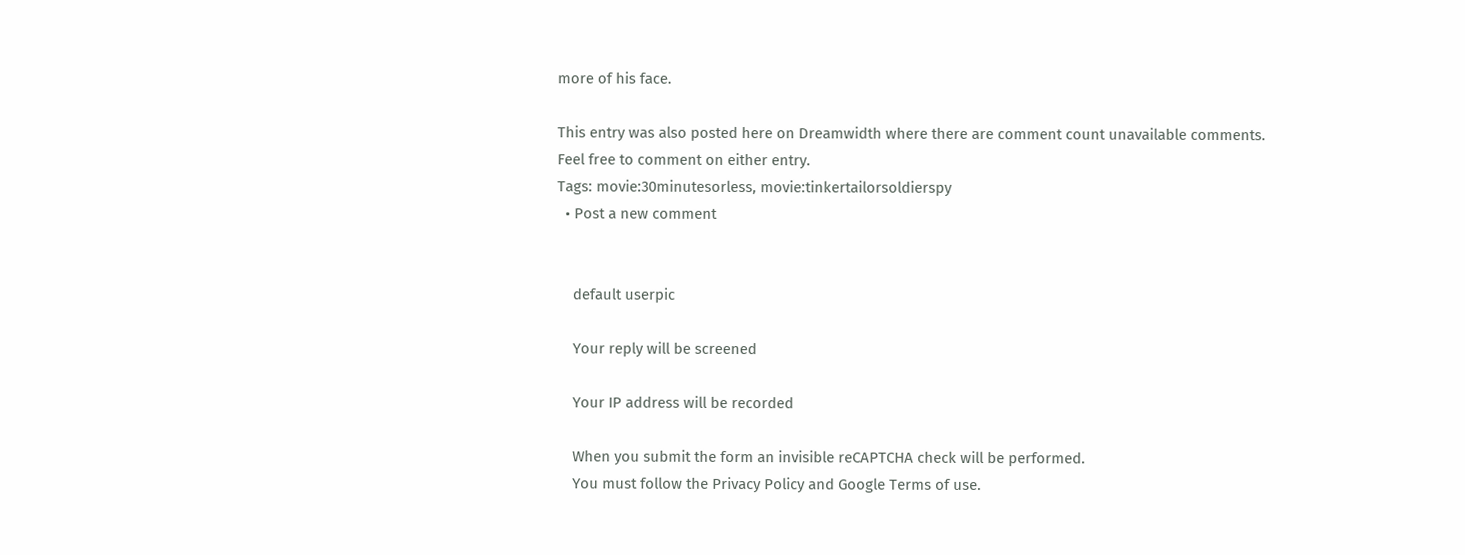more of his face.

This entry was also posted here on Dreamwidth where there are comment count unavailable comments. Feel free to comment on either entry.
Tags: movie:30minutesorless, movie:tinkertailorsoldierspy
  • Post a new comment


    default userpic

    Your reply will be screened

    Your IP address will be recorded

    When you submit the form an invisible reCAPTCHA check will be performed.
    You must follow the Privacy Policy and Google Terms of use.